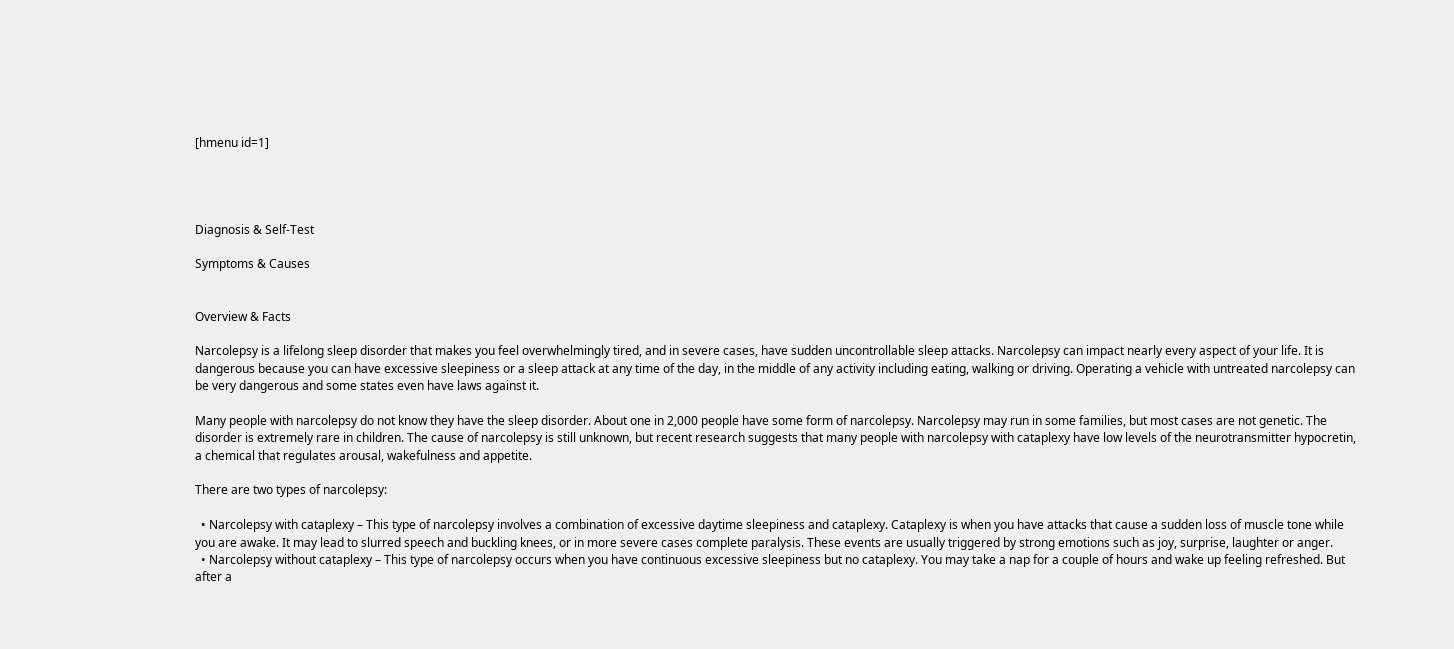[hmenu id=1]




Diagnosis & Self-Test

Symptoms & Causes


Overview & Facts

Narcolepsy is a lifelong sleep disorder that makes you feel overwhelmingly tired, and in severe cases, have sudden uncontrollable sleep attacks. Narcolepsy can impact nearly every aspect of your life. It is dangerous because you can have excessive sleepiness or a sleep attack at any time of the day, in the middle of any activity including eating, walking or driving. Operating a vehicle with untreated narcolepsy can be very dangerous and some states even have laws against it.

Many people with narcolepsy do not know they have the sleep disorder. About one in 2,000 people have some form of narcolepsy. Narcolepsy may run in some families, but most cases are not genetic. The disorder is extremely rare in children. The cause of narcolepsy is still unknown, but recent research suggests that many people with narcolepsy with cataplexy have low levels of the neurotransmitter hypocretin, a chemical that regulates arousal, wakefulness and appetite.

There are two types of narcolepsy:

  • Narcolepsy with cataplexy – This type of narcolepsy involves a combination of excessive daytime sleepiness and cataplexy. Cataplexy is when you have attacks that cause a sudden loss of muscle tone while you are awake. It may lead to slurred speech and buckling knees, or in more severe cases complete paralysis. These events are usually triggered by strong emotions such as joy, surprise, laughter or anger.
  • Narcolepsy without cataplexy – This type of narcolepsy occurs when you have continuous excessive sleepiness but no cataplexy. You may take a nap for a couple of hours and wake up feeling refreshed. But after a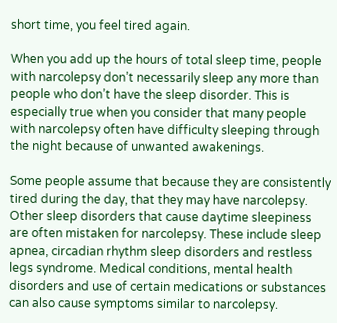short time, you feel tired again.

When you add up the hours of total sleep time, people with narcolepsy don’t necessarily sleep any more than people who don’t have the sleep disorder. This is especially true when you consider that many people with narcolepsy often have difficulty sleeping through the night because of unwanted awakenings.

Some people assume that because they are consistently tired during the day, that they may have narcolepsy. Other sleep disorders that cause daytime sleepiness are often mistaken for narcolepsy. These include sleep apnea, circadian rhythm sleep disorders and restless legs syndrome. Medical conditions, mental health disorders and use of certain medications or substances can also cause symptoms similar to narcolepsy.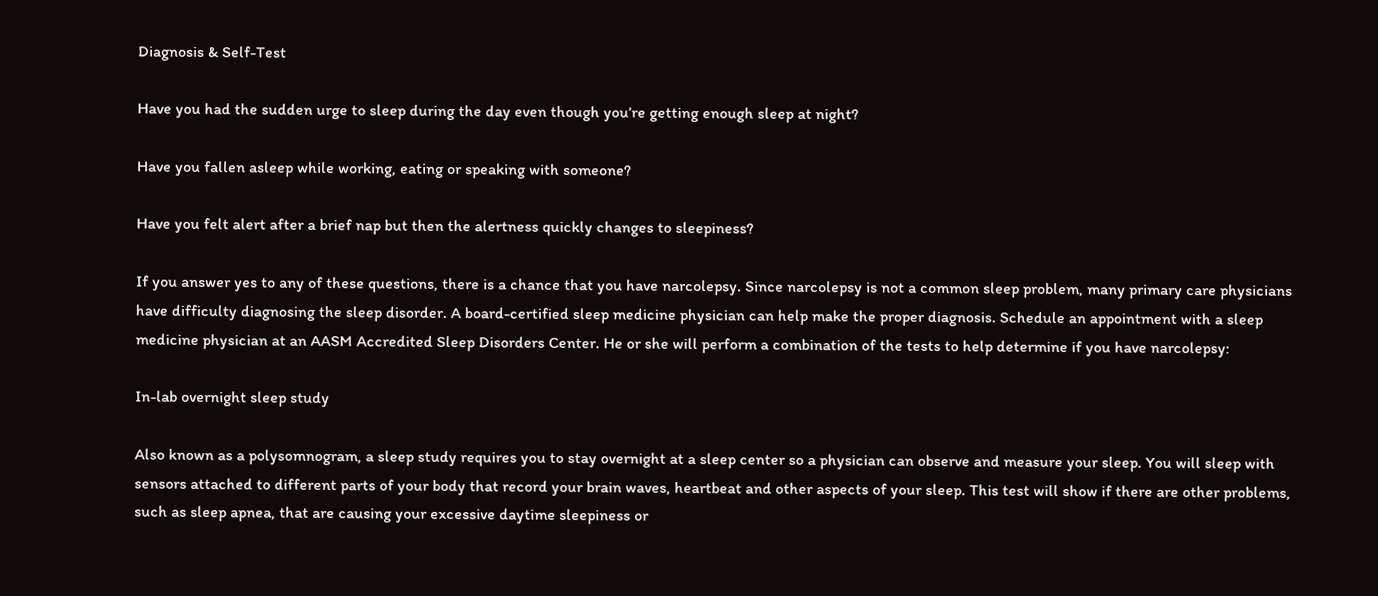Diagnosis & Self-Test

Have you had the sudden urge to sleep during the day even though you’re getting enough sleep at night?

Have you fallen asleep while working, eating or speaking with someone?

Have you felt alert after a brief nap but then the alertness quickly changes to sleepiness?

If you answer yes to any of these questions, there is a chance that you have narcolepsy. Since narcolepsy is not a common sleep problem, many primary care physicians have difficulty diagnosing the sleep disorder. A board-certified sleep medicine physician can help make the proper diagnosis. Schedule an appointment with a sleep medicine physician at an AASM Accredited Sleep Disorders Center. He or she will perform a combination of the tests to help determine if you have narcolepsy:

In-lab overnight sleep study

Also known as a polysomnogram, a sleep study requires you to stay overnight at a sleep center so a physician can observe and measure your sleep. You will sleep with sensors attached to different parts of your body that record your brain waves, heartbeat and other aspects of your sleep. This test will show if there are other problems, such as sleep apnea, that are causing your excessive daytime sleepiness or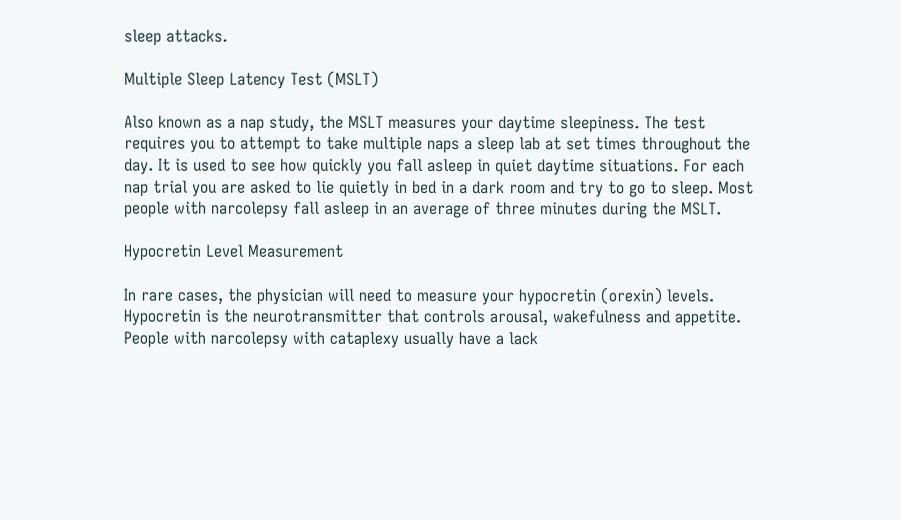sleep attacks.

Multiple Sleep Latency Test (MSLT)

Also known as a nap study, the MSLT measures your daytime sleepiness. The test requires you to attempt to take multiple naps a sleep lab at set times throughout the day. It is used to see how quickly you fall asleep in quiet daytime situations. For each nap trial you are asked to lie quietly in bed in a dark room and try to go to sleep. Most people with narcolepsy fall asleep in an average of three minutes during the MSLT.

Hypocretin Level Measurement

In rare cases, the physician will need to measure your hypocretin (orexin) levels. Hypocretin is the neurotransmitter that controls arousal, wakefulness and appetite. People with narcolepsy with cataplexy usually have a lack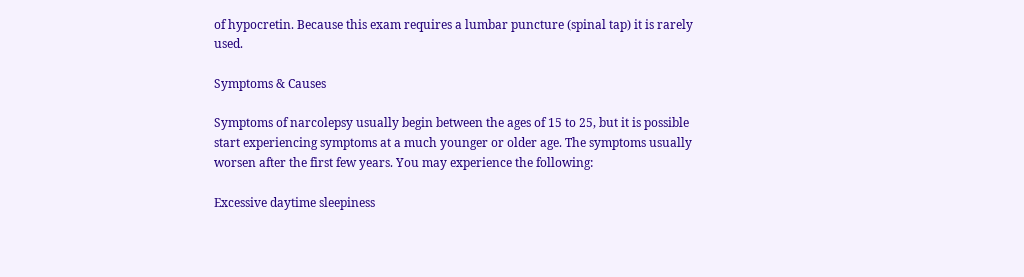of hypocretin. Because this exam requires a lumbar puncture (spinal tap) it is rarely used.

Symptoms & Causes

Symptoms of narcolepsy usually begin between the ages of 15 to 25, but it is possible start experiencing symptoms at a much younger or older age. The symptoms usually worsen after the first few years. You may experience the following:

Excessive daytime sleepiness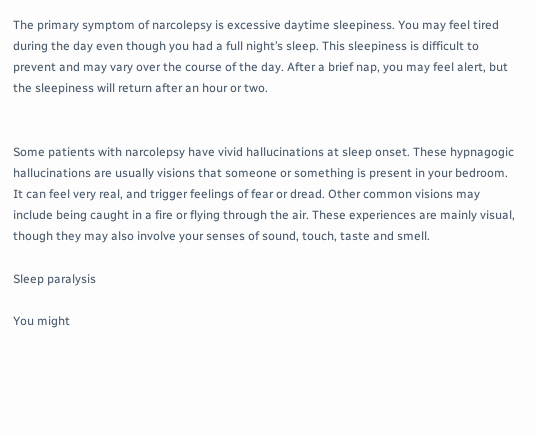The primary symptom of narcolepsy is excessive daytime sleepiness. You may feel tired during the day even though you had a full night’s sleep. This sleepiness is difficult to prevent and may vary over the course of the day. After a brief nap, you may feel alert, but the sleepiness will return after an hour or two.


Some patients with narcolepsy have vivid hallucinations at sleep onset. These hypnagogic hallucinations are usually visions that someone or something is present in your bedroom. It can feel very real, and trigger feelings of fear or dread. Other common visions may include being caught in a fire or flying through the air. These experiences are mainly visual, though they may also involve your senses of sound, touch, taste and smell.

Sleep paralysis

You might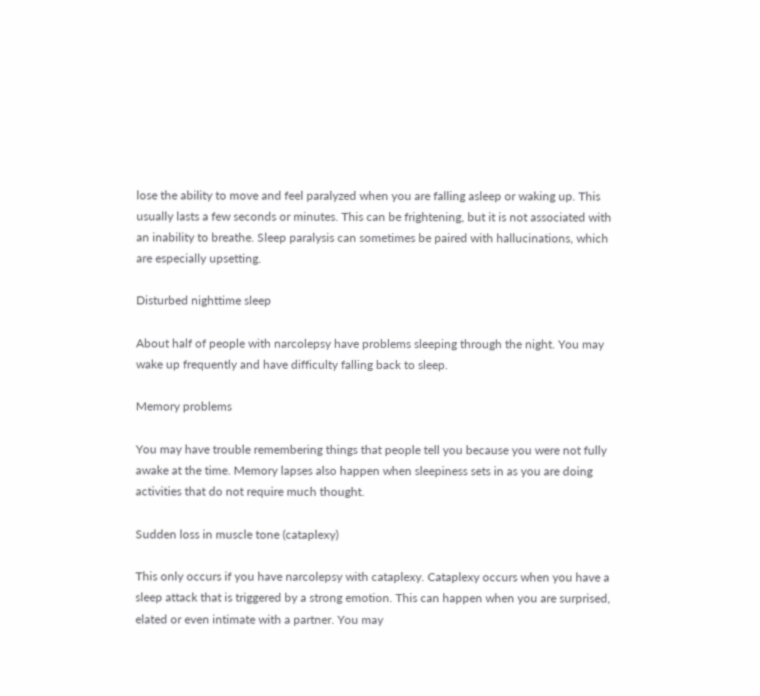lose the ability to move and feel paralyzed when you are falling asleep or waking up. This usually lasts a few seconds or minutes. This can be frightening, but it is not associated with an inability to breathe. Sleep paralysis can sometimes be paired with hallucinations, which are especially upsetting.

Disturbed nighttime sleep

About half of people with narcolepsy have problems sleeping through the night. You may wake up frequently and have difficulty falling back to sleep.

Memory problems

You may have trouble remembering things that people tell you because you were not fully awake at the time. Memory lapses also happen when sleepiness sets in as you are doing activities that do not require much thought.

Sudden loss in muscle tone (cataplexy)

This only occurs if you have narcolepsy with cataplexy. Cataplexy occurs when you have a sleep attack that is triggered by a strong emotion. This can happen when you are surprised, elated or even intimate with a partner. You may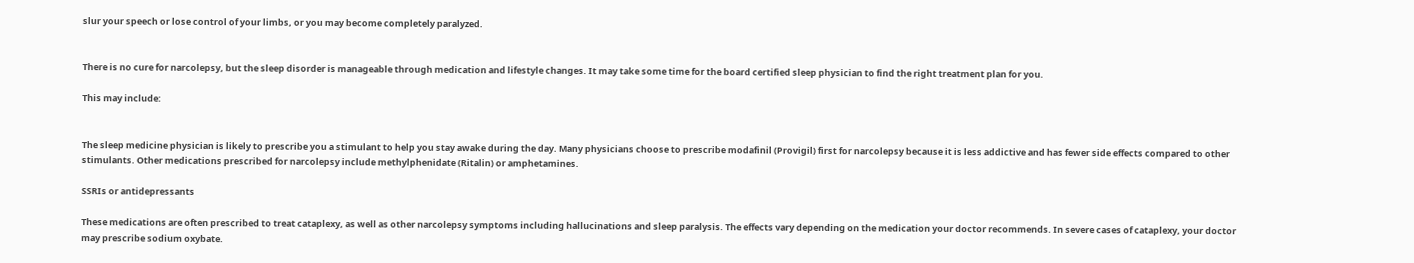slur your speech or lose control of your limbs, or you may become completely paralyzed.


There is no cure for narcolepsy, but the sleep disorder is manageable through medication and lifestyle changes. It may take some time for the board certified sleep physician to find the right treatment plan for you.

This may include:


The sleep medicine physician is likely to prescribe you a stimulant to help you stay awake during the day. Many physicians choose to prescribe modafinil (Provigil) first for narcolepsy because it is less addictive and has fewer side effects compared to other stimulants. Other medications prescribed for narcolepsy include methylphenidate (Ritalin) or amphetamines.

SSRIs or antidepressants

These medications are often prescribed to treat cataplexy, as well as other narcolepsy symptoms including hallucinations and sleep paralysis. The effects vary depending on the medication your doctor recommends. In severe cases of cataplexy, your doctor may prescribe sodium oxybate.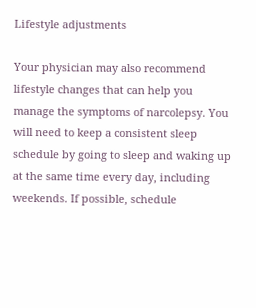Lifestyle adjustments

Your physician may also recommend lifestyle changes that can help you manage the symptoms of narcolepsy. You will need to keep a consistent sleep schedule by going to sleep and waking up at the same time every day, including weekends. If possible, schedule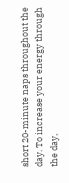short 20-minute naps throughout the day. To increase your energy through the day,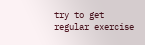try to get regular exercise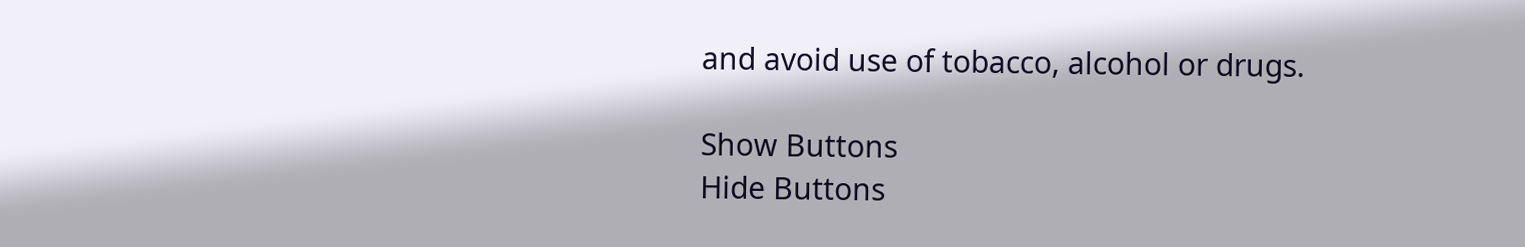and avoid use of tobacco, alcohol or drugs.

Show Buttons
Hide Buttons